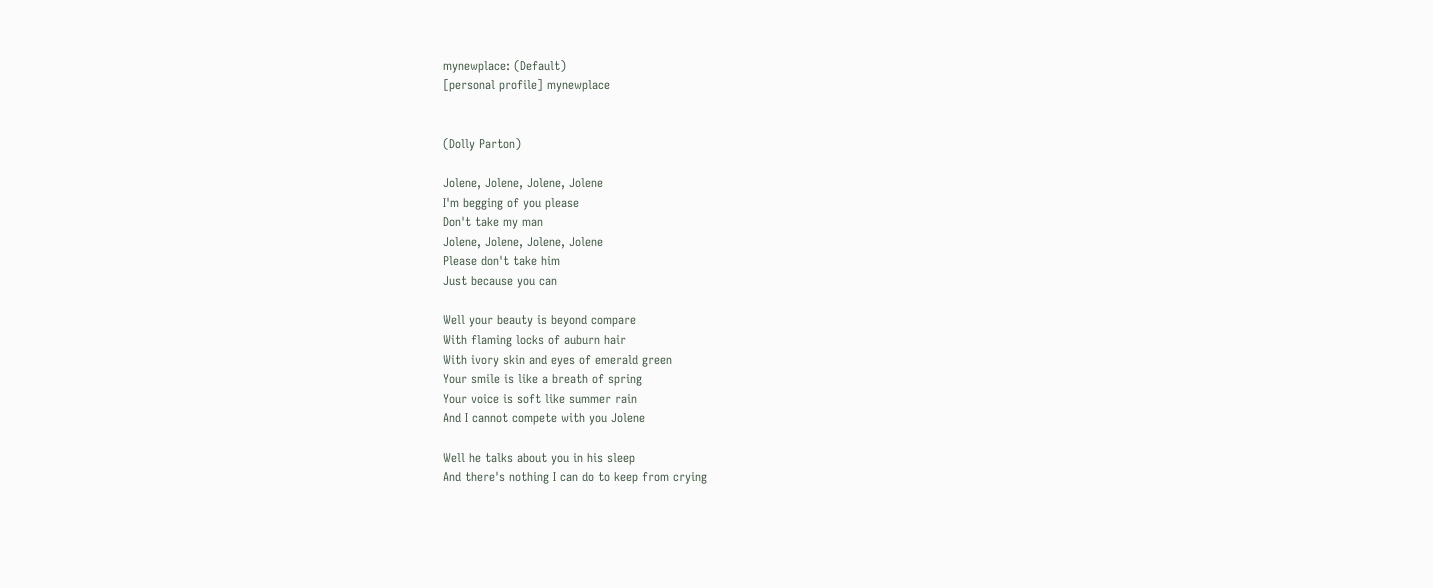mynewplace: (Default)
[personal profile] mynewplace


(Dolly Parton)

Jolene, Jolene, Jolene, Jolene
I'm begging of you please
Don't take my man
Jolene, Jolene, Jolene, Jolene
Please don't take him
Just because you can

Well your beauty is beyond compare
With flaming locks of auburn hair
With ivory skin and eyes of emerald green
Your smile is like a breath of spring
Your voice is soft like summer rain
And I cannot compete with you Jolene

Well he talks about you in his sleep
And there's nothing I can do to keep from crying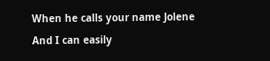When he calls your name Jolene
And I can easily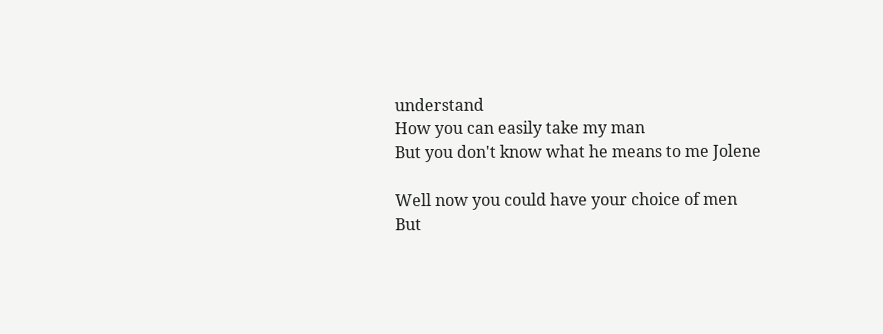understand
How you can easily take my man
But you don't know what he means to me Jolene

Well now you could have your choice of men
But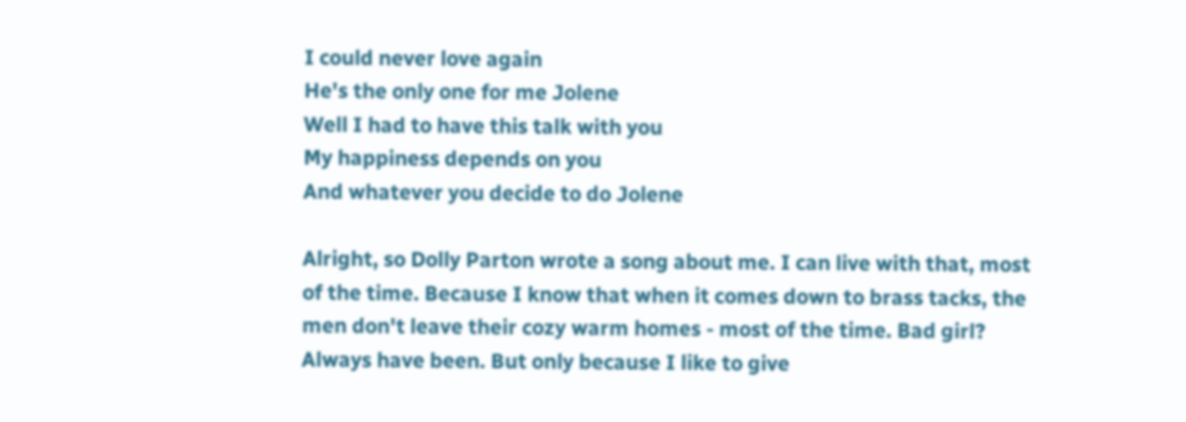I could never love again
He's the only one for me Jolene
Well I had to have this talk with you
My happiness depends on you
And whatever you decide to do Jolene

Alright, so Dolly Parton wrote a song about me. I can live with that, most of the time. Because I know that when it comes down to brass tacks, the men don't leave their cozy warm homes - most of the time. Bad girl? Always have been. But only because I like to give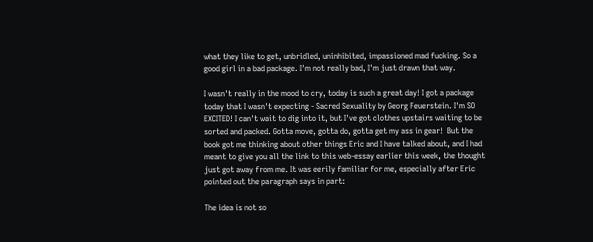what they like to get, unbridled, uninhibited, impassioned mad fucking. So a good girl in a bad package. I'm not really bad, I'm just drawn that way.

I wasn't really in the mood to cry, today is such a great day! I got a package today that I wasn't expecting - Sacred Sexuality by Georg Feuerstein. I'm SO EXCITED! I can't wait to dig into it, but I've got clothes upstairs waiting to be sorted and packed. Gotta move, gotta do, gotta get my ass in gear!  But the book got me thinking about other things Eric and I have talked about, and I had meant to give you all the link to this web-essay earlier this week, the thought just got away from me. It was eerily familiar for me, especially after Eric pointed out the paragraph says in part:

The idea is not so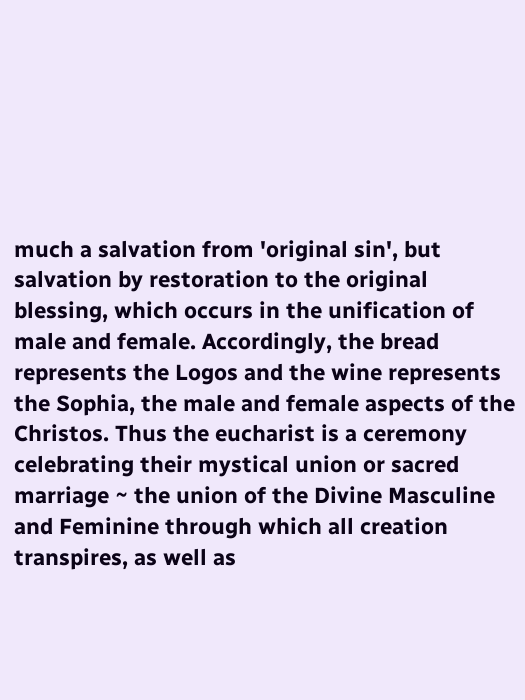much a salvation from 'original sin', but salvation by restoration to the original blessing, which occurs in the unification of male and female. Accordingly, the bread represents the Logos and the wine represents the Sophia, the male and female aspects of the Christos. Thus the eucharist is a ceremony celebrating their mystical union or sacred marriage ~ the union of the Divine Masculine and Feminine through which all creation transpires, as well as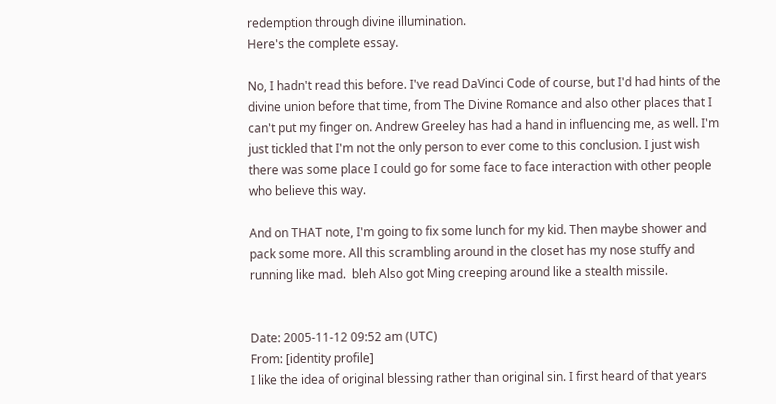redemption through divine illumination.
Here's the complete essay.

No, I hadn't read this before. I've read DaVinci Code of course, but I'd had hints of the divine union before that time, from The Divine Romance and also other places that I can't put my finger on. Andrew Greeley has had a hand in influencing me, as well. I'm just tickled that I'm not the only person to ever come to this conclusion. I just wish there was some place I could go for some face to face interaction with other people who believe this way.

And on THAT note, I'm going to fix some lunch for my kid. Then maybe shower and pack some more. All this scrambling around in the closet has my nose stuffy and running like mad.  bleh Also got Ming creeping around like a stealth missile.


Date: 2005-11-12 09:52 am (UTC)
From: [identity profile]
I like the idea of original blessing rather than original sin. I first heard of that years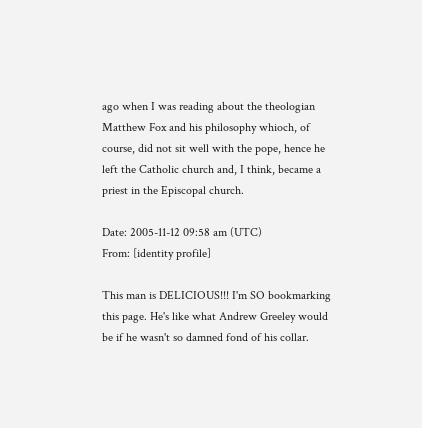ago when I was reading about the theologian Matthew Fox and his philosophy whioch, of course, did not sit well with the pope, hence he left the Catholic church and, I think, became a priest in the Episcopal church.

Date: 2005-11-12 09:58 am (UTC)
From: [identity profile]

This man is DELICIOUS!!! I'm SO bookmarking this page. He's like what Andrew Greeley would be if he wasn't so damned fond of his collar.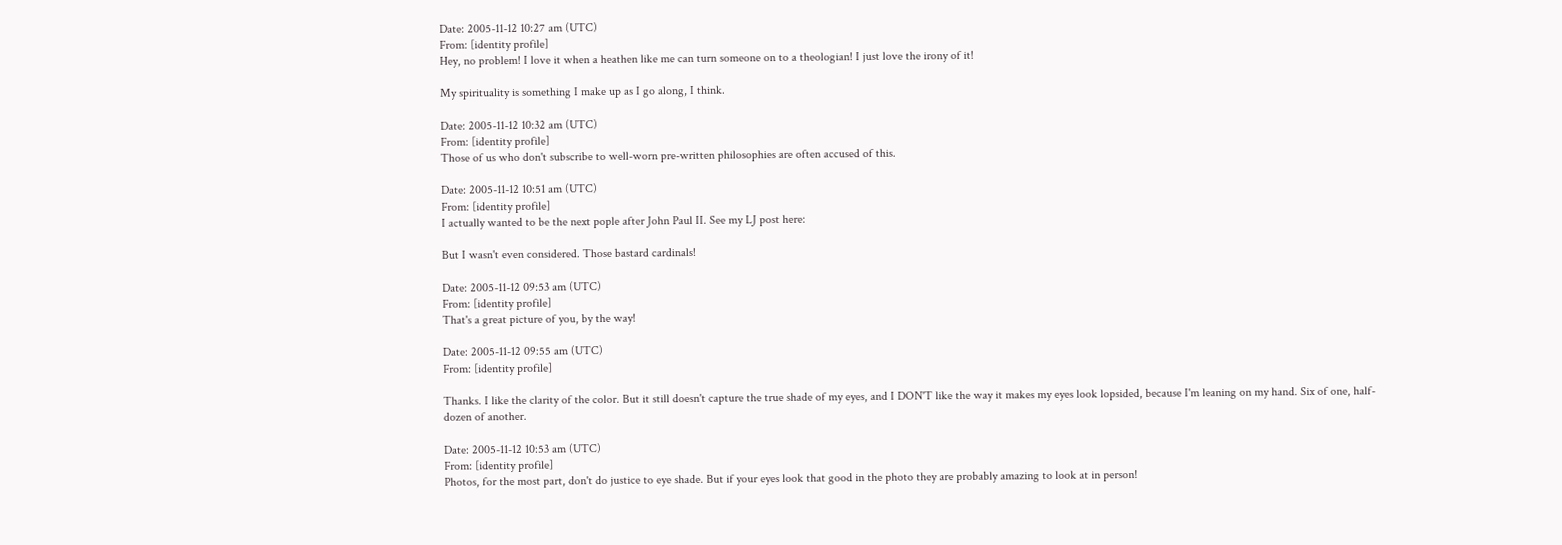Date: 2005-11-12 10:27 am (UTC)
From: [identity profile]
Hey, no problem! I love it when a heathen like me can turn someone on to a theologian! I just love the irony of it!

My spirituality is something I make up as I go along, I think.

Date: 2005-11-12 10:32 am (UTC)
From: [identity profile]
Those of us who don't subscribe to well-worn pre-written philosophies are often accused of this.

Date: 2005-11-12 10:51 am (UTC)
From: [identity profile]
I actually wanted to be the next pople after John Paul II. See my LJ post here:

But I wasn't even considered. Those bastard cardinals!

Date: 2005-11-12 09:53 am (UTC)
From: [identity profile]
That's a great picture of you, by the way!

Date: 2005-11-12 09:55 am (UTC)
From: [identity profile]

Thanks. I like the clarity of the color. But it still doesn't capture the true shade of my eyes, and I DON'T like the way it makes my eyes look lopsided, because I'm leaning on my hand. Six of one, half-dozen of another.

Date: 2005-11-12 10:53 am (UTC)
From: [identity profile]
Photos, for the most part, don't do justice to eye shade. But if your eyes look that good in the photo they are probably amazing to look at in person!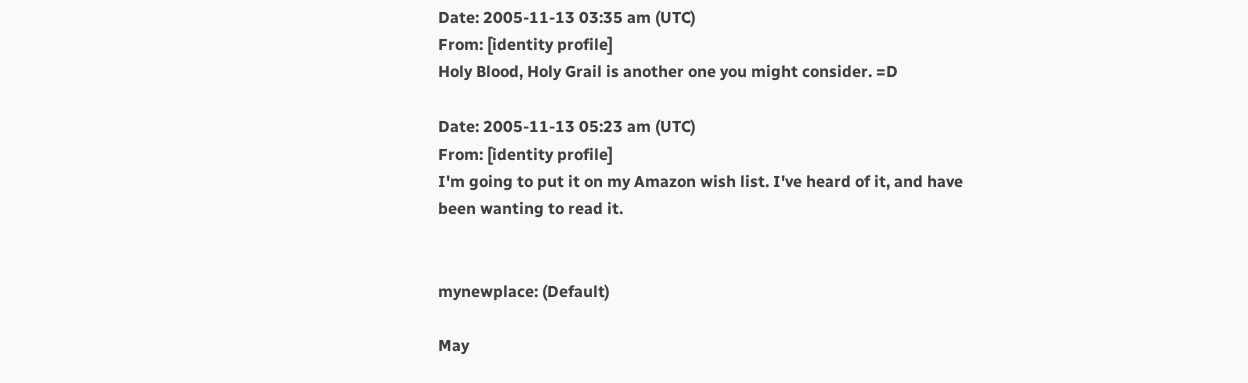Date: 2005-11-13 03:35 am (UTC)
From: [identity profile]
Holy Blood, Holy Grail is another one you might consider. =D

Date: 2005-11-13 05:23 am (UTC)
From: [identity profile]
I'm going to put it on my Amazon wish list. I've heard of it, and have been wanting to read it.


mynewplace: (Default)

May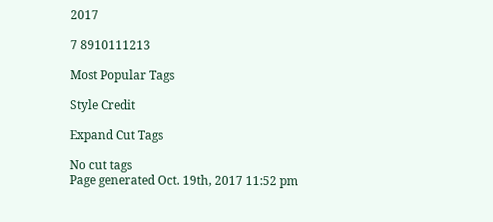2017

7 8910111213

Most Popular Tags

Style Credit

Expand Cut Tags

No cut tags
Page generated Oct. 19th, 2017 11:52 pm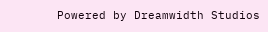Powered by Dreamwidth Studios